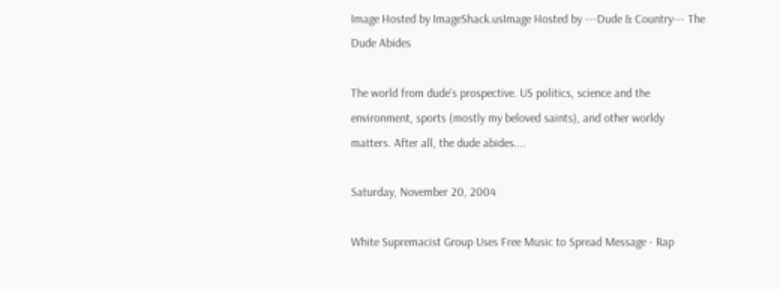Image Hosted by ImageShack.usImage Hosted by ---Dude & Country--- The Dude Abides

The world from dude's prospective. US politics, science and the environment, sports (mostly my beloved saints), and other worldy matters. After all, the dude abides....

Saturday, November 20, 2004

White Supremacist Group Uses Free Music to Spread Message - Rap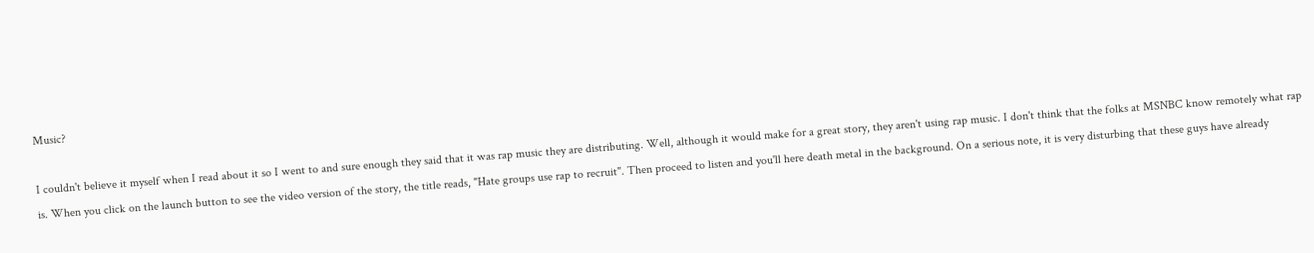Music?

I couldn't believe it myself when I read about it so I went to and sure enough they said that it was rap music they are distributing. Well, although it would make for a great story, they aren't using rap music. I don't think that the folks at MSNBC know remotely what rap is. When you click on the launch button to see the video version of the story, the title reads, "Hate groups use rap to recruit". Then proceed to listen and you'll here death metal in the background. On a serious note, it is very disturbing that these guys have already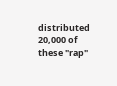distributed 20,000 of these "rap"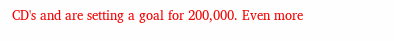CD's and are setting a goal for 200,000. Even more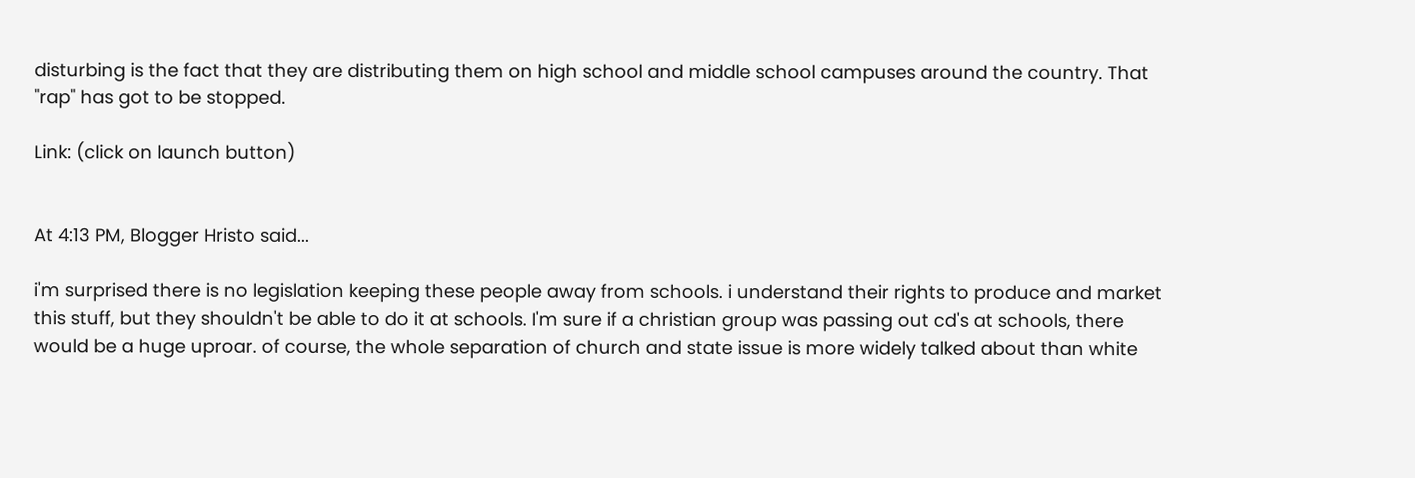disturbing is the fact that they are distributing them on high school and middle school campuses around the country. That "rap" has got to be stopped.

Link: (click on launch button)


At 4:13 PM, Blogger Hristo said...

i'm surprised there is no legislation keeping these people away from schools. i understand their rights to produce and market this stuff, but they shouldn't be able to do it at schools. I'm sure if a christian group was passing out cd's at schools, there would be a huge uproar. of course, the whole separation of church and state issue is more widely talked about than white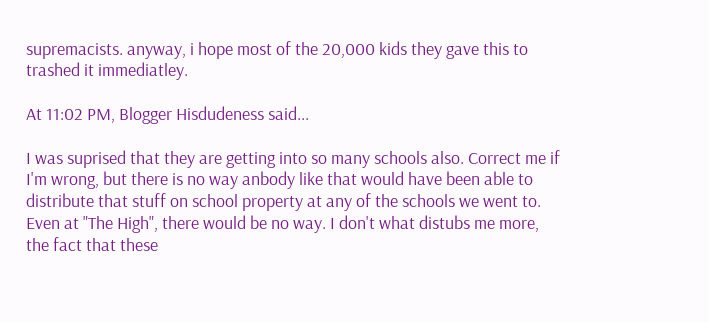supremacists. anyway, i hope most of the 20,000 kids they gave this to trashed it immediatley.

At 11:02 PM, Blogger Hisdudeness said...

I was suprised that they are getting into so many schools also. Correct me if I'm wrong, but there is no way anbody like that would have been able to distribute that stuff on school property at any of the schools we went to. Even at "The High", there would be no way. I don't what distubs me more, the fact that these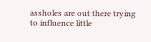assholes are out there trying to influence little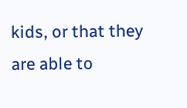kids, or that they are able to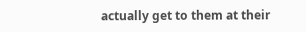actually get to them at their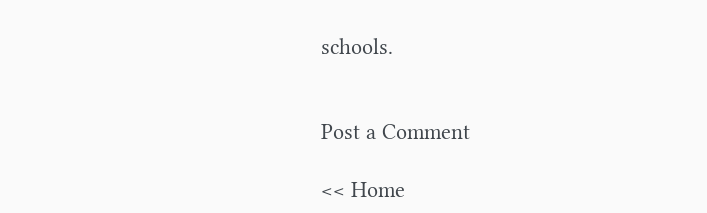schools.


Post a Comment

<< Home